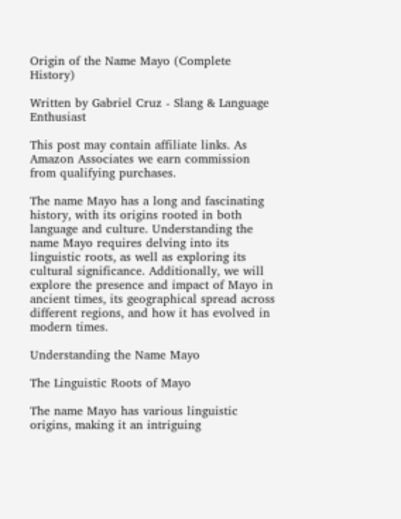Origin of the Name Mayo (Complete History)

Written by Gabriel Cruz - Slang & Language Enthusiast

This post may contain affiliate links. As Amazon Associates we earn commission from qualifying purchases.

The name Mayo has a long and fascinating history, with its origins rooted in both language and culture. Understanding the name Mayo requires delving into its linguistic roots, as well as exploring its cultural significance. Additionally, we will explore the presence and impact of Mayo in ancient times, its geographical spread across different regions, and how it has evolved in modern times.

Understanding the Name Mayo

The Linguistic Roots of Mayo

The name Mayo has various linguistic origins, making it an intriguing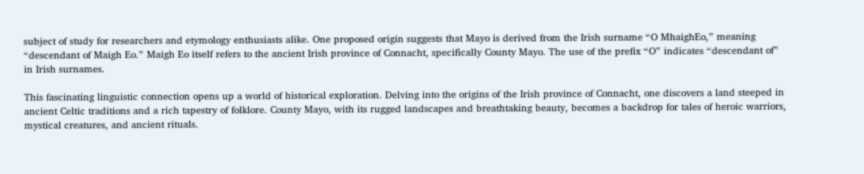subject of study for researchers and etymology enthusiasts alike. One proposed origin suggests that Mayo is derived from the Irish surname “O MhaighEo,” meaning “descendant of Maigh Eo.” Maigh Eo itself refers to the ancient Irish province of Connacht, specifically County Mayo. The use of the prefix “O” indicates “descendant of” in Irish surnames.

This fascinating linguistic connection opens up a world of historical exploration. Delving into the origins of the Irish province of Connacht, one discovers a land steeped in ancient Celtic traditions and a rich tapestry of folklore. County Mayo, with its rugged landscapes and breathtaking beauty, becomes a backdrop for tales of heroic warriors, mystical creatures, and ancient rituals.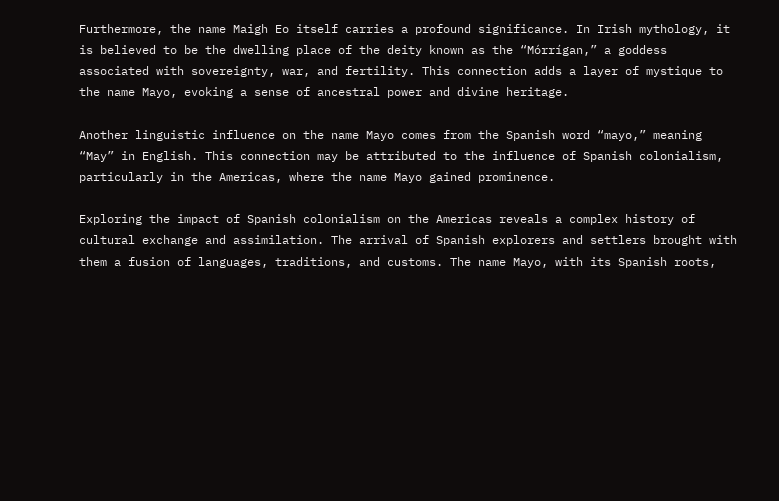Furthermore, the name Maigh Eo itself carries a profound significance. In Irish mythology, it is believed to be the dwelling place of the deity known as the “Mórrígan,” a goddess associated with sovereignty, war, and fertility. This connection adds a layer of mystique to the name Mayo, evoking a sense of ancestral power and divine heritage.

Another linguistic influence on the name Mayo comes from the Spanish word “mayo,” meaning “May” in English. This connection may be attributed to the influence of Spanish colonialism, particularly in the Americas, where the name Mayo gained prominence.

Exploring the impact of Spanish colonialism on the Americas reveals a complex history of cultural exchange and assimilation. The arrival of Spanish explorers and settlers brought with them a fusion of languages, traditions, and customs. The name Mayo, with its Spanish roots,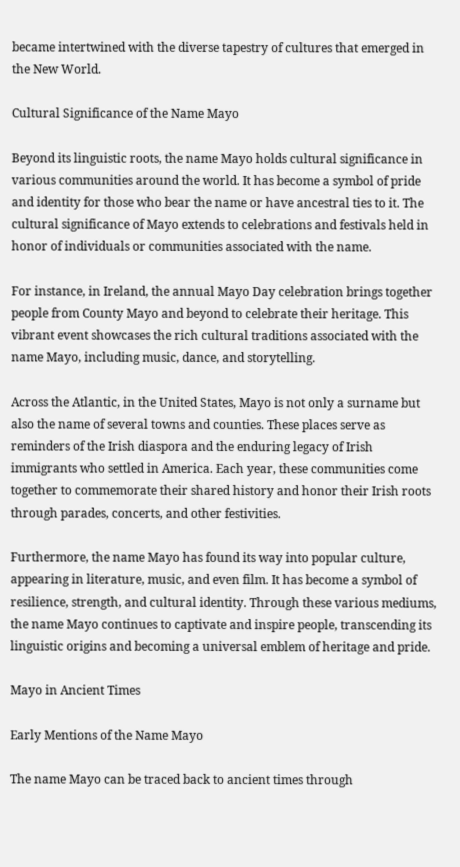became intertwined with the diverse tapestry of cultures that emerged in the New World.

Cultural Significance of the Name Mayo

Beyond its linguistic roots, the name Mayo holds cultural significance in various communities around the world. It has become a symbol of pride and identity for those who bear the name or have ancestral ties to it. The cultural significance of Mayo extends to celebrations and festivals held in honor of individuals or communities associated with the name.

For instance, in Ireland, the annual Mayo Day celebration brings together people from County Mayo and beyond to celebrate their heritage. This vibrant event showcases the rich cultural traditions associated with the name Mayo, including music, dance, and storytelling.

Across the Atlantic, in the United States, Mayo is not only a surname but also the name of several towns and counties. These places serve as reminders of the Irish diaspora and the enduring legacy of Irish immigrants who settled in America. Each year, these communities come together to commemorate their shared history and honor their Irish roots through parades, concerts, and other festivities.

Furthermore, the name Mayo has found its way into popular culture, appearing in literature, music, and even film. It has become a symbol of resilience, strength, and cultural identity. Through these various mediums, the name Mayo continues to captivate and inspire people, transcending its linguistic origins and becoming a universal emblem of heritage and pride.

Mayo in Ancient Times

Early Mentions of the Name Mayo

The name Mayo can be traced back to ancient times through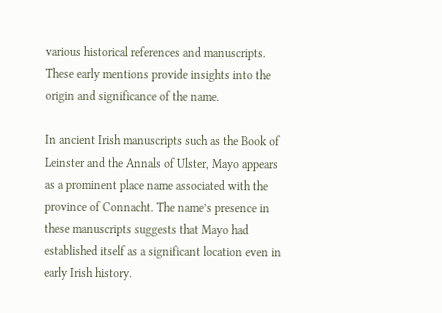various historical references and manuscripts. These early mentions provide insights into the origin and significance of the name.

In ancient Irish manuscripts such as the Book of Leinster and the Annals of Ulster, Mayo appears as a prominent place name associated with the province of Connacht. The name’s presence in these manuscripts suggests that Mayo had established itself as a significant location even in early Irish history.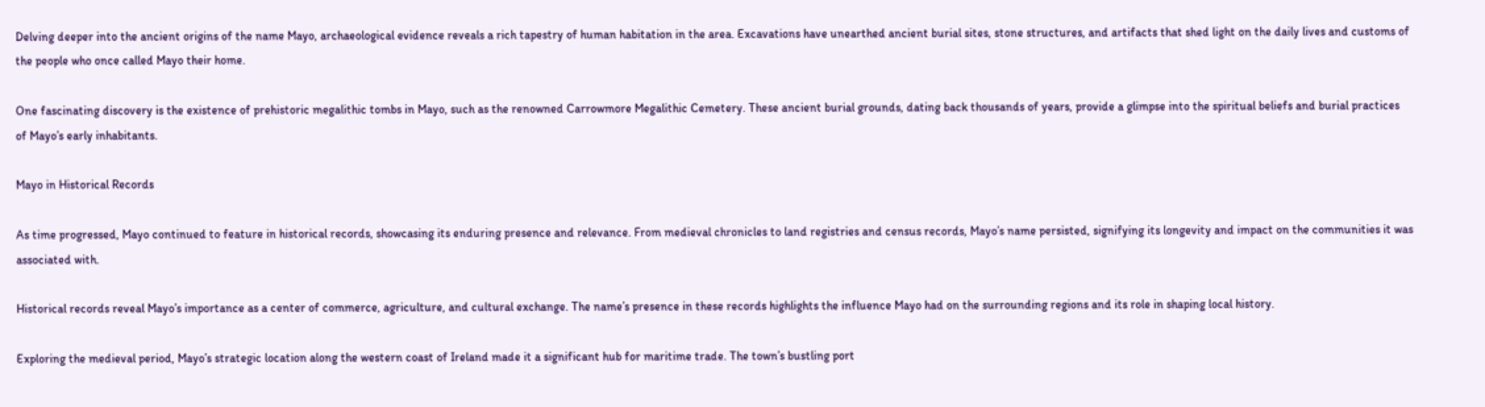Delving deeper into the ancient origins of the name Mayo, archaeological evidence reveals a rich tapestry of human habitation in the area. Excavations have unearthed ancient burial sites, stone structures, and artifacts that shed light on the daily lives and customs of the people who once called Mayo their home.

One fascinating discovery is the existence of prehistoric megalithic tombs in Mayo, such as the renowned Carrowmore Megalithic Cemetery. These ancient burial grounds, dating back thousands of years, provide a glimpse into the spiritual beliefs and burial practices of Mayo’s early inhabitants.

Mayo in Historical Records

As time progressed, Mayo continued to feature in historical records, showcasing its enduring presence and relevance. From medieval chronicles to land registries and census records, Mayo’s name persisted, signifying its longevity and impact on the communities it was associated with.

Historical records reveal Mayo’s importance as a center of commerce, agriculture, and cultural exchange. The name’s presence in these records highlights the influence Mayo had on the surrounding regions and its role in shaping local history.

Exploring the medieval period, Mayo’s strategic location along the western coast of Ireland made it a significant hub for maritime trade. The town’s bustling port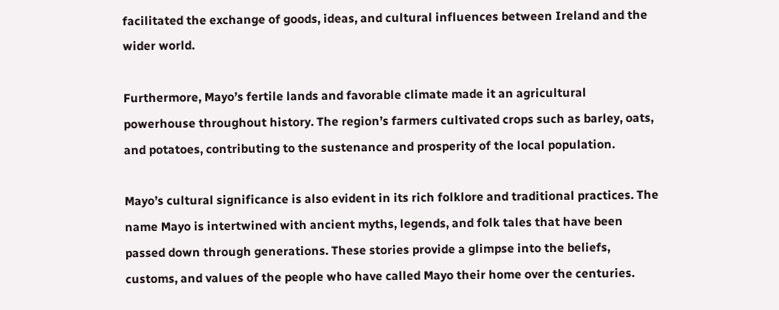facilitated the exchange of goods, ideas, and cultural influences between Ireland and the wider world.

Furthermore, Mayo’s fertile lands and favorable climate made it an agricultural powerhouse throughout history. The region’s farmers cultivated crops such as barley, oats, and potatoes, contributing to the sustenance and prosperity of the local population.

Mayo’s cultural significance is also evident in its rich folklore and traditional practices. The name Mayo is intertwined with ancient myths, legends, and folk tales that have been passed down through generations. These stories provide a glimpse into the beliefs, customs, and values of the people who have called Mayo their home over the centuries.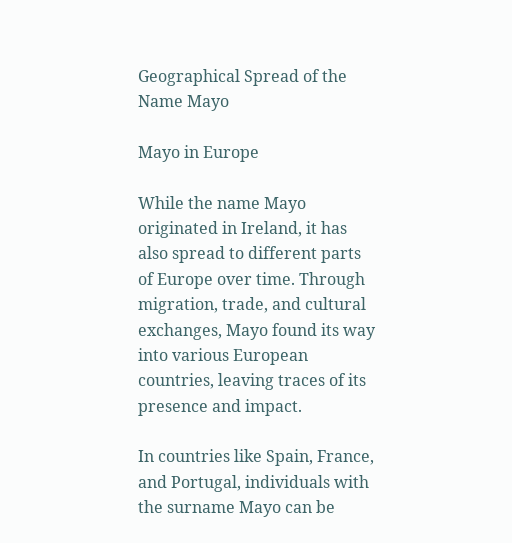Geographical Spread of the Name Mayo

Mayo in Europe

While the name Mayo originated in Ireland, it has also spread to different parts of Europe over time. Through migration, trade, and cultural exchanges, Mayo found its way into various European countries, leaving traces of its presence and impact.

In countries like Spain, France, and Portugal, individuals with the surname Mayo can be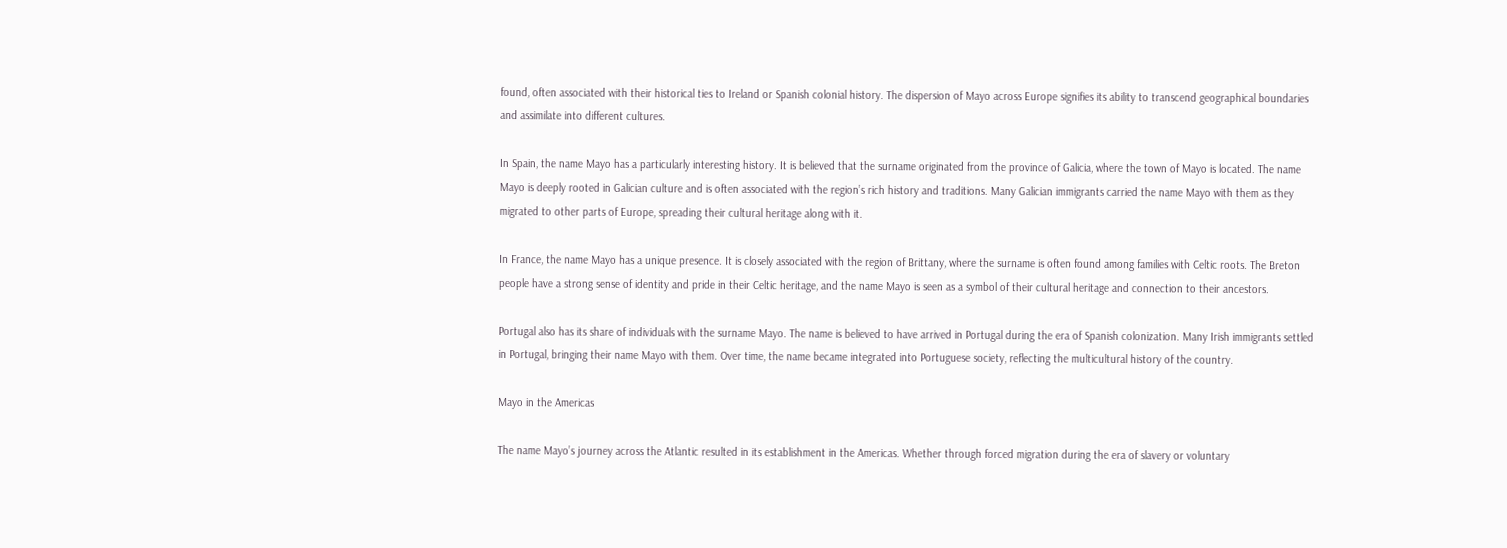found, often associated with their historical ties to Ireland or Spanish colonial history. The dispersion of Mayo across Europe signifies its ability to transcend geographical boundaries and assimilate into different cultures.

In Spain, the name Mayo has a particularly interesting history. It is believed that the surname originated from the province of Galicia, where the town of Mayo is located. The name Mayo is deeply rooted in Galician culture and is often associated with the region’s rich history and traditions. Many Galician immigrants carried the name Mayo with them as they migrated to other parts of Europe, spreading their cultural heritage along with it.

In France, the name Mayo has a unique presence. It is closely associated with the region of Brittany, where the surname is often found among families with Celtic roots. The Breton people have a strong sense of identity and pride in their Celtic heritage, and the name Mayo is seen as a symbol of their cultural heritage and connection to their ancestors.

Portugal also has its share of individuals with the surname Mayo. The name is believed to have arrived in Portugal during the era of Spanish colonization. Many Irish immigrants settled in Portugal, bringing their name Mayo with them. Over time, the name became integrated into Portuguese society, reflecting the multicultural history of the country.

Mayo in the Americas

The name Mayo’s journey across the Atlantic resulted in its establishment in the Americas. Whether through forced migration during the era of slavery or voluntary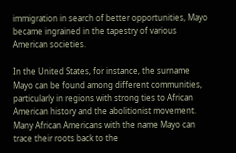immigration in search of better opportunities, Mayo became ingrained in the tapestry of various American societies.

In the United States, for instance, the surname Mayo can be found among different communities, particularly in regions with strong ties to African American history and the abolitionist movement. Many African Americans with the name Mayo can trace their roots back to the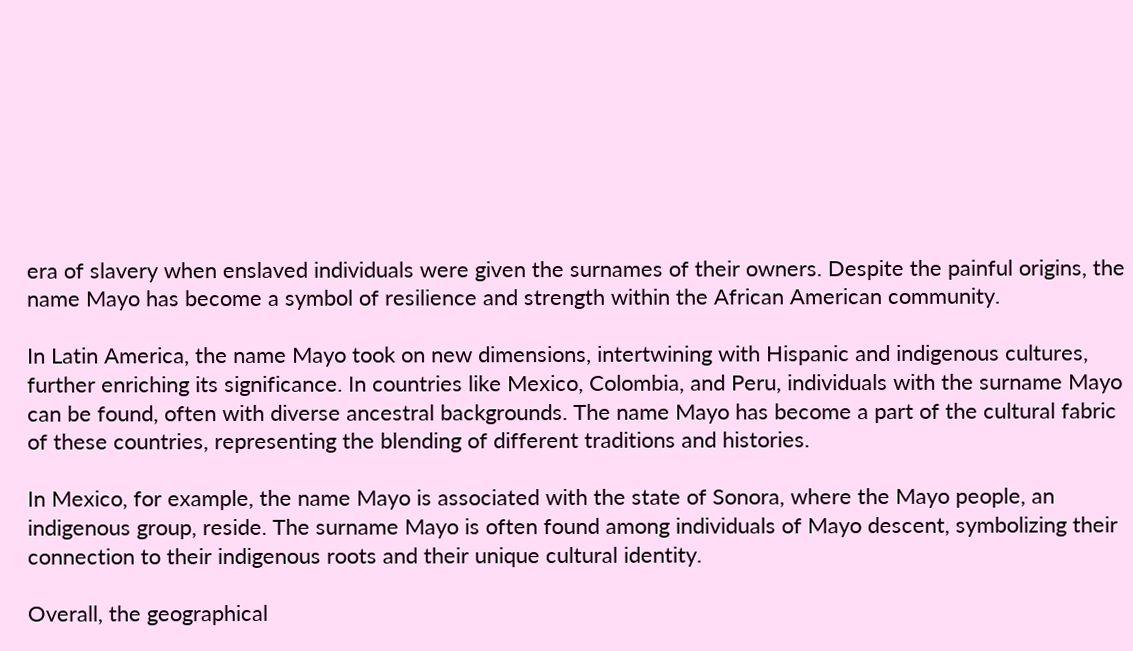era of slavery when enslaved individuals were given the surnames of their owners. Despite the painful origins, the name Mayo has become a symbol of resilience and strength within the African American community.

In Latin America, the name Mayo took on new dimensions, intertwining with Hispanic and indigenous cultures, further enriching its significance. In countries like Mexico, Colombia, and Peru, individuals with the surname Mayo can be found, often with diverse ancestral backgrounds. The name Mayo has become a part of the cultural fabric of these countries, representing the blending of different traditions and histories.

In Mexico, for example, the name Mayo is associated with the state of Sonora, where the Mayo people, an indigenous group, reside. The surname Mayo is often found among individuals of Mayo descent, symbolizing their connection to their indigenous roots and their unique cultural identity.

Overall, the geographical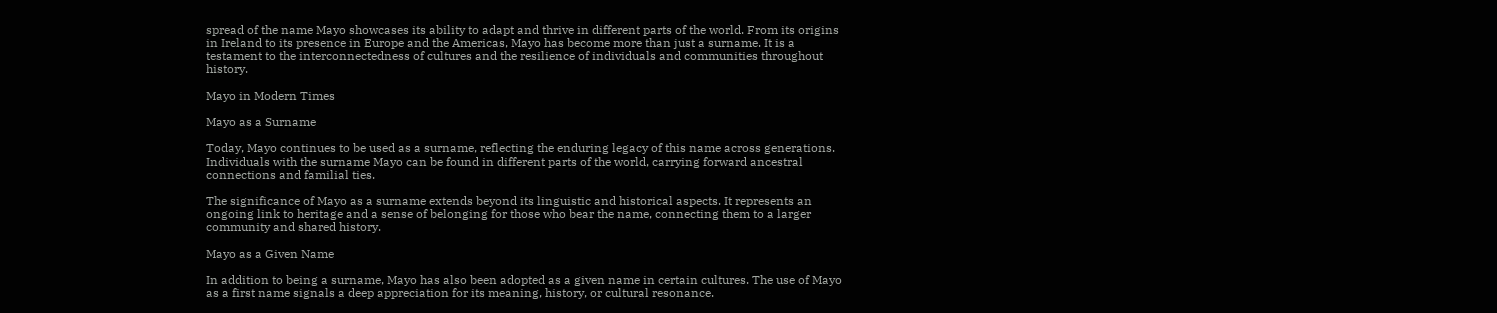spread of the name Mayo showcases its ability to adapt and thrive in different parts of the world. From its origins in Ireland to its presence in Europe and the Americas, Mayo has become more than just a surname. It is a testament to the interconnectedness of cultures and the resilience of individuals and communities throughout history.

Mayo in Modern Times

Mayo as a Surname

Today, Mayo continues to be used as a surname, reflecting the enduring legacy of this name across generations. Individuals with the surname Mayo can be found in different parts of the world, carrying forward ancestral connections and familial ties.

The significance of Mayo as a surname extends beyond its linguistic and historical aspects. It represents an ongoing link to heritage and a sense of belonging for those who bear the name, connecting them to a larger community and shared history.

Mayo as a Given Name

In addition to being a surname, Mayo has also been adopted as a given name in certain cultures. The use of Mayo as a first name signals a deep appreciation for its meaning, history, or cultural resonance.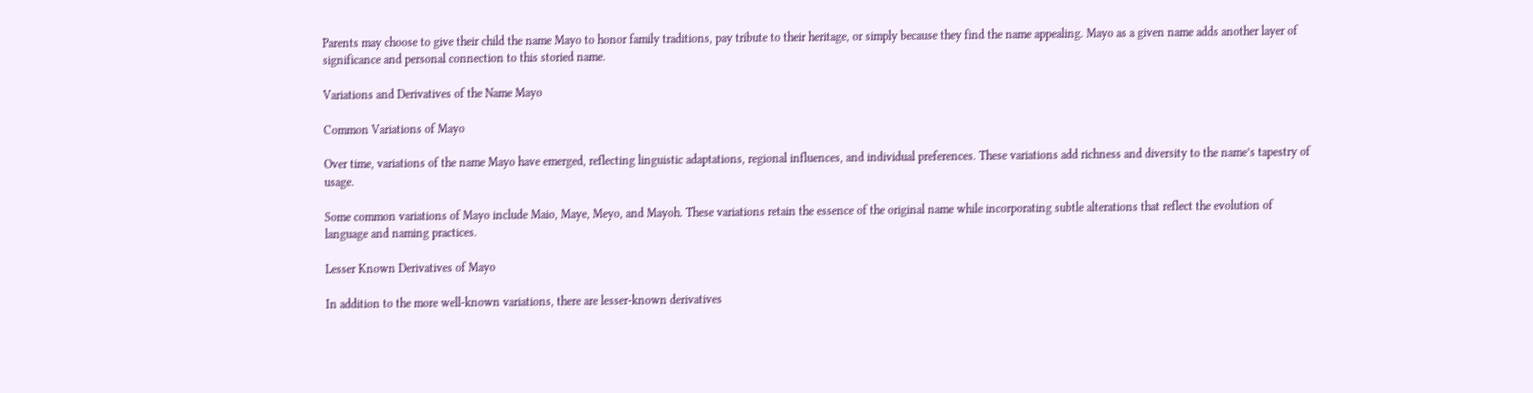Parents may choose to give their child the name Mayo to honor family traditions, pay tribute to their heritage, or simply because they find the name appealing. Mayo as a given name adds another layer of significance and personal connection to this storied name.

Variations and Derivatives of the Name Mayo

Common Variations of Mayo

Over time, variations of the name Mayo have emerged, reflecting linguistic adaptations, regional influences, and individual preferences. These variations add richness and diversity to the name’s tapestry of usage.

Some common variations of Mayo include Maio, Maye, Meyo, and Mayoh. These variations retain the essence of the original name while incorporating subtle alterations that reflect the evolution of language and naming practices.

Lesser Known Derivatives of Mayo

In addition to the more well-known variations, there are lesser-known derivatives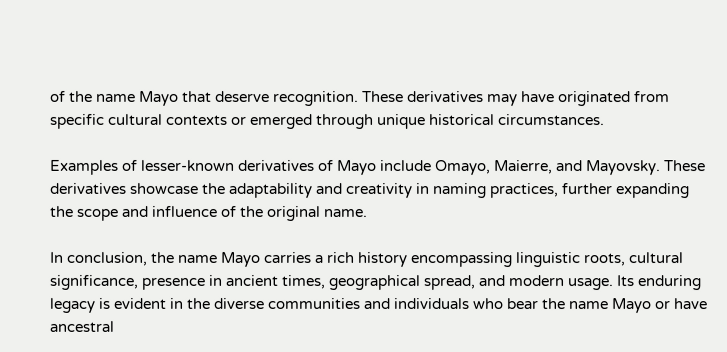of the name Mayo that deserve recognition. These derivatives may have originated from specific cultural contexts or emerged through unique historical circumstances.

Examples of lesser-known derivatives of Mayo include Omayo, Maierre, and Mayovsky. These derivatives showcase the adaptability and creativity in naming practices, further expanding the scope and influence of the original name.

In conclusion, the name Mayo carries a rich history encompassing linguistic roots, cultural significance, presence in ancient times, geographical spread, and modern usage. Its enduring legacy is evident in the diverse communities and individuals who bear the name Mayo or have ancestral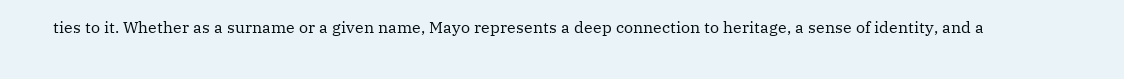ties to it. Whether as a surname or a given name, Mayo represents a deep connection to heritage, a sense of identity, and a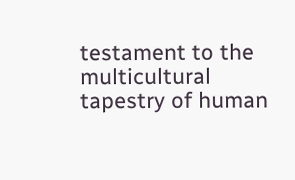testament to the multicultural tapestry of human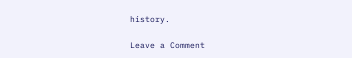history.

Leave a Comment